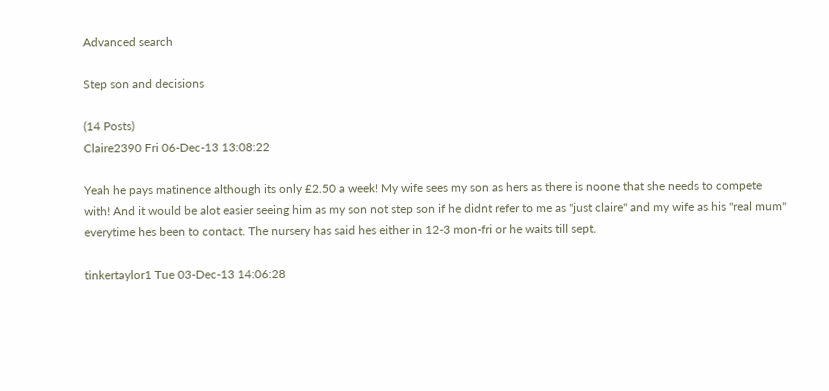Advanced search

Step son and decisions

(14 Posts)
Claire2390 Fri 06-Dec-13 13:08:22

Yeah he pays matinence although its only £2.50 a week! My wife sees my son as hers as there is noone that she needs to compete with! And it would be alot easier seeing him as my son not step son if he didnt refer to me as "just claire" and my wife as his "real mum" everytime hes been to contact. The nursery has said hes either in 12-3 mon-fri or he waits till sept.

tinkertaylor1 Tue 03-Dec-13 14:06:28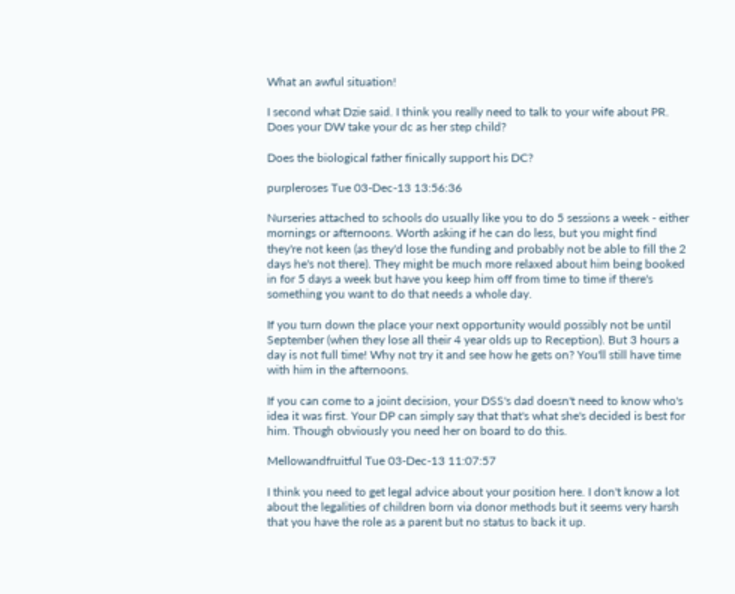What an awful situation!

I second what Dzie said. I think you really need to talk to your wife about PR. Does your DW take your dc as her step child?

Does the biological father finically support his DC?

purpleroses Tue 03-Dec-13 13:56:36

Nurseries attached to schools do usually like you to do 5 sessions a week - either mornings or afternoons. Worth asking if he can do less, but you might find they're not keen (as they'd lose the funding and probably not be able to fill the 2 days he's not there). They might be much more relaxed about him being booked in for 5 days a week but have you keep him off from time to time if there's something you want to do that needs a whole day.

If you turn down the place your next opportunity would possibly not be until September (when they lose all their 4 year olds up to Reception). But 3 hours a day is not full time! Why not try it and see how he gets on? You'll still have time with him in the afternoons.

If you can come to a joint decision, your DSS's dad doesn't need to know who's idea it was first. Your DP can simply say that that's what she's decided is best for him. Though obviously you need her on board to do this.

Mellowandfruitful Tue 03-Dec-13 11:07:57

I think you need to get legal advice about your position here. I don't know a lot about the legalities of children born via donor methods but it seems very harsh that you have the role as a parent but no status to back it up.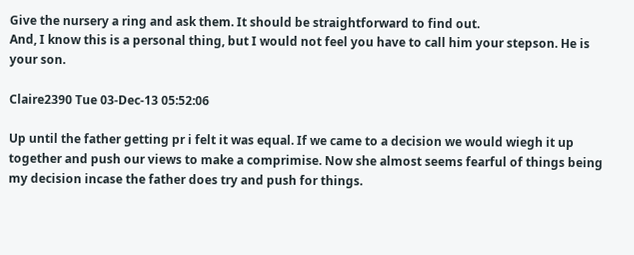Give the nursery a ring and ask them. It should be straightforward to find out.
And, I know this is a personal thing, but I would not feel you have to call him your stepson. He is your son.

Claire2390 Tue 03-Dec-13 05:52:06

Up until the father getting pr i felt it was equal. If we came to a decision we would wiegh it up together and push our views to make a comprimise. Now she almost seems fearful of things being my decision incase the father does try and push for things.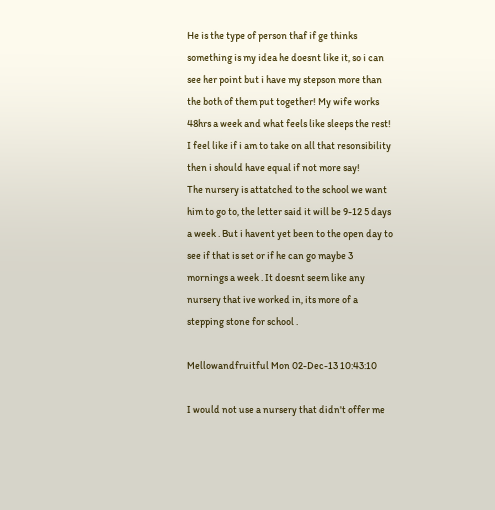He is the type of person thaf if ge thinks something is my idea he doesnt like it, so i can see her point but i have my stepson more than the both of them put together! My wife works 48hrs a week and what feels like sleeps the rest! I feel like if i am to take on all that resonsibility then i should have equal if not more say!
The nursery is attatched to the school we want him to go to, the letter said it will be 9-12 5 days a week . But i havent yet been to the open day to see if that is set or if he can go maybe 3 mornings a week . It doesnt seem like any nursery that ive worked in, its more of a stepping stone for school .

Mellowandfruitful Mon 02-Dec-13 10:43:10

I would not use a nursery that didn't offer me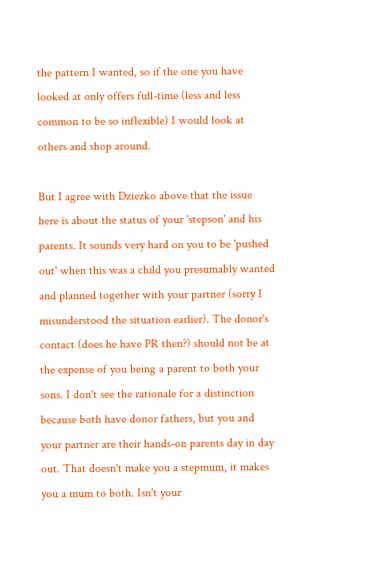the pattern I wanted, so if the one you have looked at only offers full-time (less and less common to be so inflexible) I would look at others and shop around.

But I agree with Dziezko above that the issue here is about the status of your 'stepson' and his parents. It sounds very hard on you to be 'pushed out' when this was a child you presumably wanted and planned together with your partner (sorry I misunderstood the situation earlier). The donor's contact (does he have PR then?) should not be at the expense of you being a parent to both your sons. I don't see the rationale for a distinction because both have donor fathers, but you and your partner are their hands-on parents day in day out. That doesn't make you a stepmum, it makes you a mum to both. Isn't your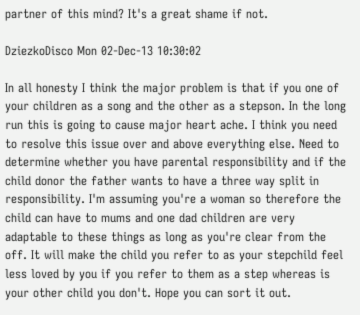partner of this mind? It's a great shame if not.

DziezkoDisco Mon 02-Dec-13 10:30:02

In all honesty I think the major problem is that if you one of your children as a song and the other as a stepson. In the long run this is going to cause major heart ache. I think you need to resolve this issue over and above everything else. Need to determine whether you have parental responsibility and if the child donor the father wants to have a three way split in responsibility. I'm assuming you're a woman so therefore the child can have to mums and one dad children are very adaptable to these things as long as you're clear from the off. It will make the child you refer to as your stepchild feel less loved by you if you refer to them as a step whereas is your other child you don't. Hope you can sort it out.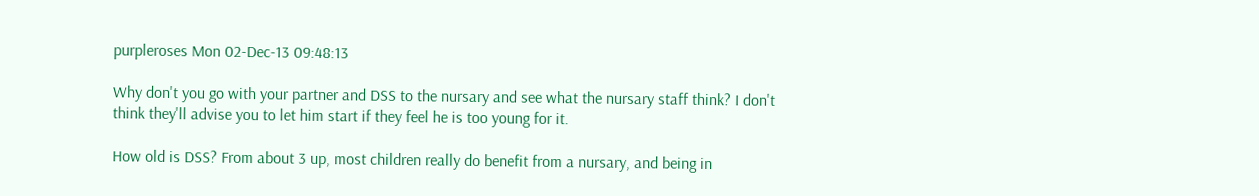purpleroses Mon 02-Dec-13 09:48:13

Why don't you go with your partner and DSS to the nursary and see what the nursary staff think? I don't think they'll advise you to let him start if they feel he is too young for it.

How old is DSS? From about 3 up, most children really do benefit from a nursary, and being in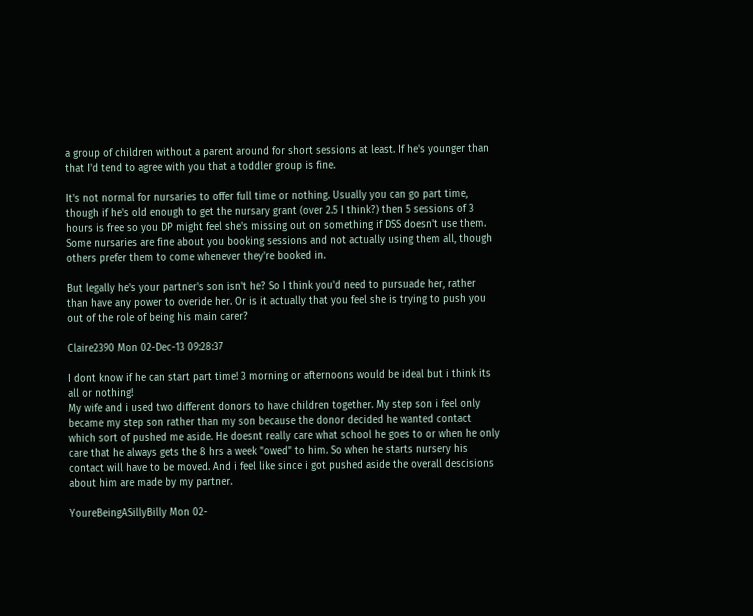a group of children without a parent around for short sessions at least. If he's younger than that I'd tend to agree with you that a toddler group is fine.

It's not normal for nursaries to offer full time or nothing. Usually you can go part time, though if he's old enough to get the nursary grant (over 2.5 I think?) then 5 sessions of 3 hours is free so you DP might feel she's missing out on something if DSS doesn't use them. Some nursaries are fine about you booking sessions and not actually using them all, though others prefer them to come whenever they're booked in.

But legally he's your partner's son isn't he? So I think you'd need to pursuade her, rather than have any power to overide her. Or is it actually that you feel she is trying to push you out of the role of being his main carer?

Claire2390 Mon 02-Dec-13 09:28:37

I dont know if he can start part time! 3 morning or afternoons would be ideal but i think its all or nothing!
My wife and i used two different donors to have children together. My step son i feel only became my step son rather than my son because the donor decided he wanted contact which sort of pushed me aside. He doesnt really care what school he goes to or when he only care that he always gets the 8 hrs a week "owed" to him. So when he starts nursery his contact will have to be moved. And i feel like since i got pushed aside the overall descisions about him are made by my partner.

YoureBeingASillyBilly Mon 02-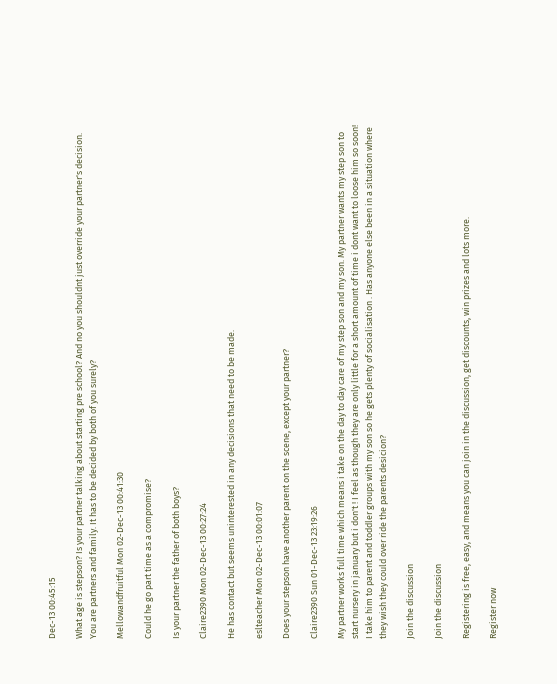Dec-13 00:45:15

What age is stepson? Is your partner talking about starting pre school? And no you shouldnt just override your partner's decision. You are partners and family. It has to be decided by both of you surely?

Mellowandfruitful Mon 02-Dec-13 00:41:30

Could he go part time as a compromise?

Is your partner the father of both boys?

Claire2390 Mon 02-Dec-13 00:27:24

He has contact but seems uninterested in any decisions that need to be made.

eslteacher Mon 02-Dec-13 00:01:07

Does your stepson have another parent on the scene, except your partner?

Claire2390 Sun 01-Dec-13 23:19:26

My partner works full time which means i take on the day to day care of my step son and my son. My partner wants my step son to start nursery in january but i don't ! I feel as though they are only little for a short amount of time i dont want to loose him so soon! I take him to parent and toddler groups with my son so he gets plenty of socialisation . Has anyone else been in a situation where they wish they could over ride the parents desicion?

Join the discussion

Join the discussion

Registering is free, easy, and means you can join in the discussion, get discounts, win prizes and lots more.

Register now